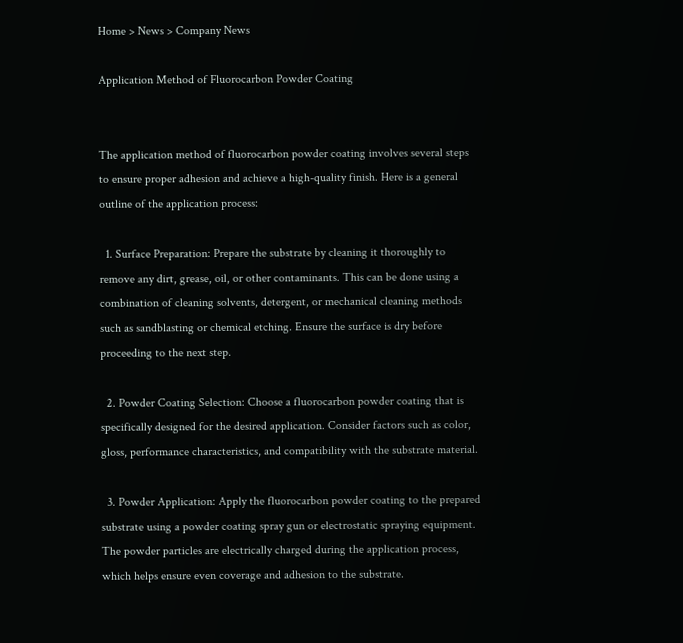Home > News > Company News

Application Method of Fluorocarbon Powder Coating


The application method of fluorocarbon powder coating involves several steps to ensure proper adhesion and achieve a high-quality finish. Here is a general outline of the application process:

  1. Surface Preparation: Prepare the substrate by cleaning it thoroughly to remove any dirt, grease, oil, or other contaminants. This can be done using a combination of cleaning solvents, detergent, or mechanical cleaning methods such as sandblasting or chemical etching. Ensure the surface is dry before proceeding to the next step.

  2. Powder Coating Selection: Choose a fluorocarbon powder coating that is specifically designed for the desired application. Consider factors such as color, gloss, performance characteristics, and compatibility with the substrate material.

  3. Powder Application: Apply the fluorocarbon powder coating to the prepared substrate using a powder coating spray gun or electrostatic spraying equipment. The powder particles are electrically charged during the application process, which helps ensure even coverage and adhesion to the substrate.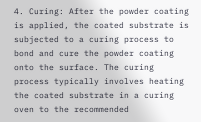4. Curing: After the powder coating is applied, the coated substrate is subjected to a curing process to bond and cure the powder coating onto the surface. The curing process typically involves heating the coated substrate in a curing oven to the recommended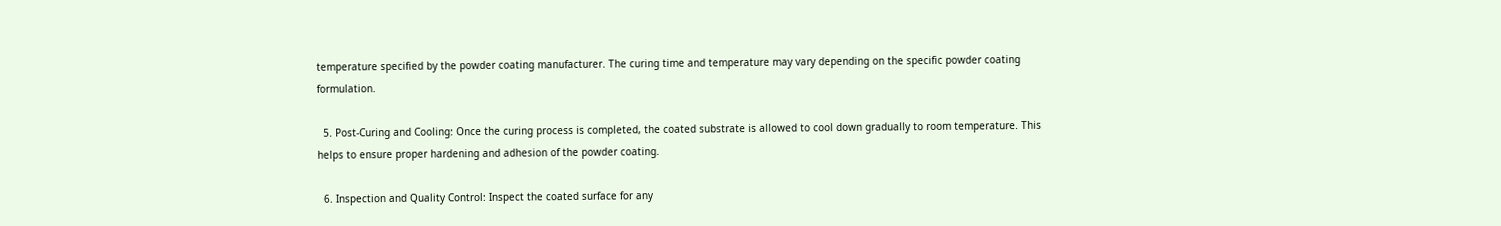temperature specified by the powder coating manufacturer. The curing time and temperature may vary depending on the specific powder coating formulation.

  5. Post-Curing and Cooling: Once the curing process is completed, the coated substrate is allowed to cool down gradually to room temperature. This helps to ensure proper hardening and adhesion of the powder coating.

  6. Inspection and Quality Control: Inspect the coated surface for any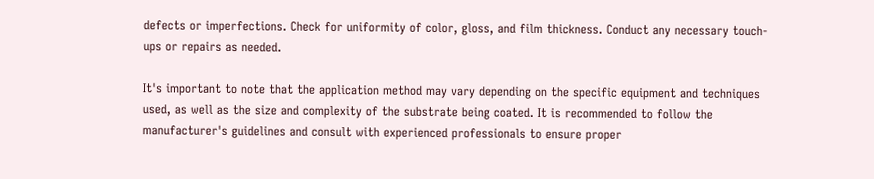defects or imperfections. Check for uniformity of color, gloss, and film thickness. Conduct any necessary touch-ups or repairs as needed.

It's important to note that the application method may vary depending on the specific equipment and techniques used, as well as the size and complexity of the substrate being coated. It is recommended to follow the manufacturer's guidelines and consult with experienced professionals to ensure proper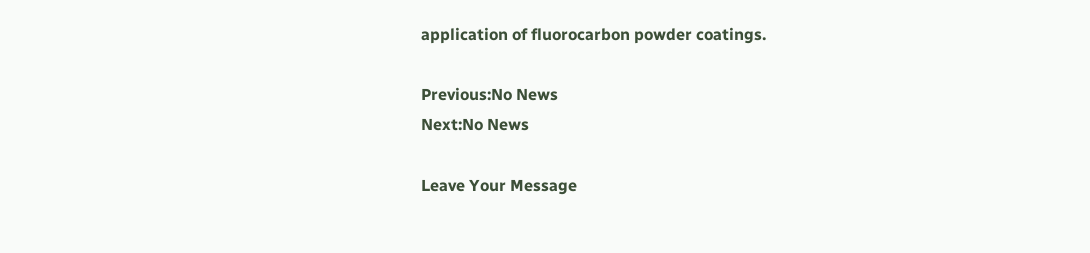application of fluorocarbon powder coatings.

Previous:No News
Next:No News

Leave Your Message